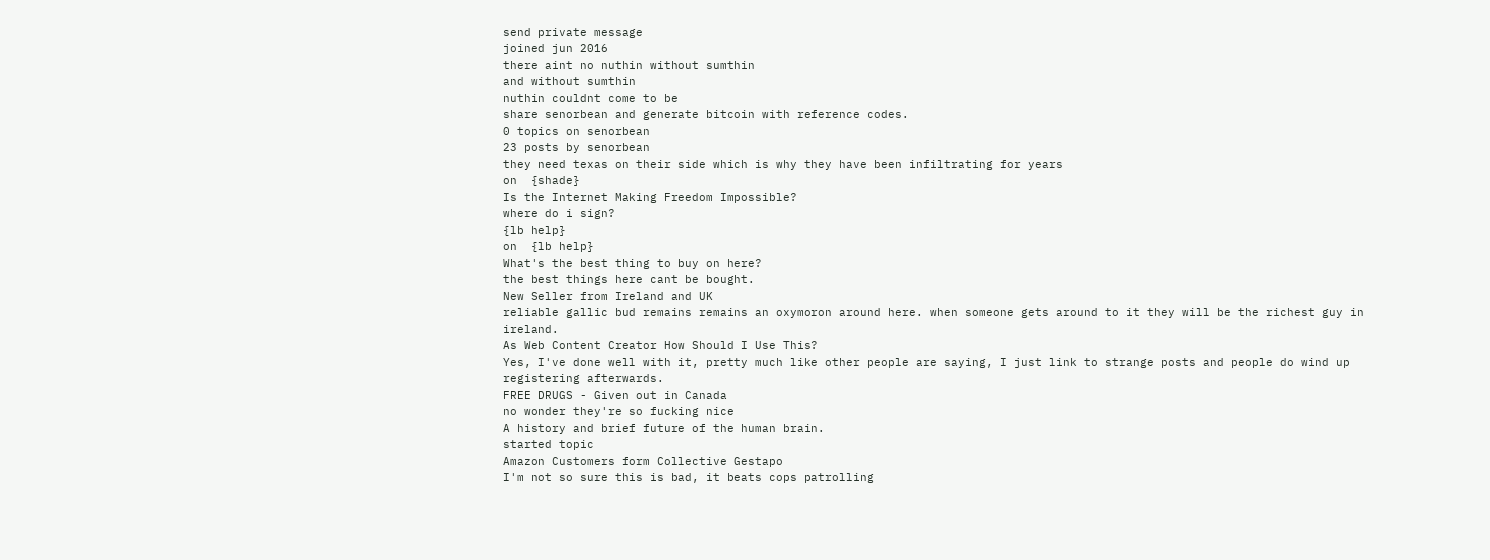send private message
joined jun 2016
there aint no nuthin without sumthin
and without sumthin
nuthin couldnt come to be
share senorbean and generate bitcoin with reference codes.
0 topics on senorbean
23 posts by senorbean
they need texas on their side which is why they have been infiltrating for years
on  {shade}
Is the Internet Making Freedom Impossible?
where do i sign?
{lb help}
on  {lb help}
What's the best thing to buy on here?
the best things here cant be bought.
New Seller from Ireland and UK
reliable gallic bud remains remains an oxymoron around here. when someone gets around to it they will be the richest guy in ireland.
As Web Content Creator How Should I Use This?
Yes, I've done well with it, pretty much like other people are saying, I just link to strange posts and people do wind up registering afterwards.
FREE DRUGS - Given out in Canada
no wonder they're so fucking nice
A history and brief future of the human brain.
started topic
Amazon Customers form Collective Gestapo
I'm not so sure this is bad, it beats cops patrolling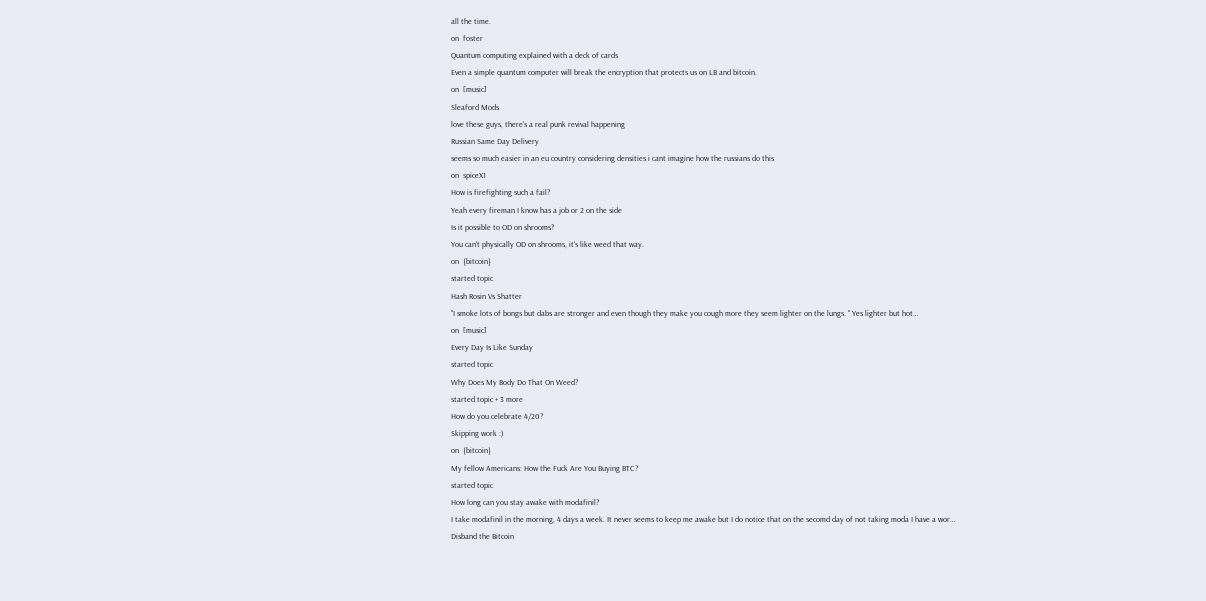all the time.
on  foster
Quantum computing explained with a deck of cards
Even a simple quantum computer will break the encryption that protects us on LB and bitcoin.
on  [music]
Sleaford Mods
love these guys, there's a real punk revival happening
Russian Same Day Delivery
seems so much easier in an eu country considering densities i cant imagine how the russians do this
on  spiceX1
How is firefighting such a fail?
Yeah every fireman I know has a job or 2 on the side
Is it possible to OD on shrooms?
You can't physically OD on shrooms, it's like weed that way.
on  {bitcoin}
started topic
Hash Rosin Vs Shatter
"I smoke lots of bongs but dabs are stronger and even though they make you cough more they seem lighter on the lungs. " Yes lighter but hot…
on  [music]
Every Day Is Like Sunday
started topic
Why Does My Body Do That On Weed?
started topic + 3 more
How do you celebrate 4/20?
Skipping work :)
on  {bitcoin}
My fellow Americans: How the Fuck Are You Buying BTC?
started topic
How long can you stay awake with modafinil?
I take modafinil in the morning, 4 days a week. It never seems to keep me awake but I do notice that on the secomd day of not taking moda I have a wor…
Disband the Bitcoin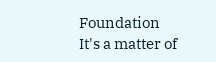Foundation
It's a matter of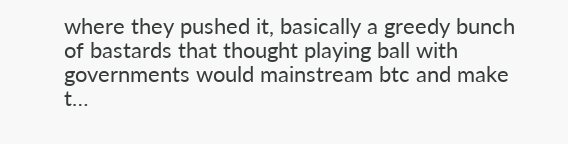where they pushed it, basically a greedy bunch of bastards that thought playing ball with governments would mainstream btc and make t…